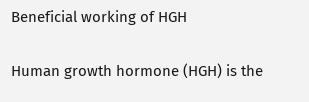Beneficial working of HGH

Human growth hormone (HGH) is the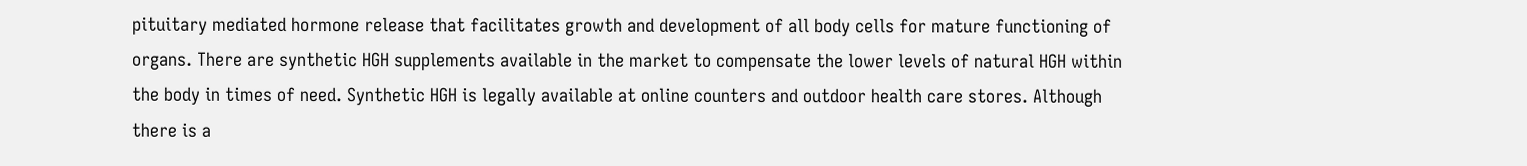pituitary mediated hormone release that facilitates growth and development of all body cells for mature functioning of organs. There are synthetic HGH supplements available in the market to compensate the lower levels of natural HGH within the body in times of need. Synthetic HGH is legally available at online counters and outdoor health care stores. Although there is a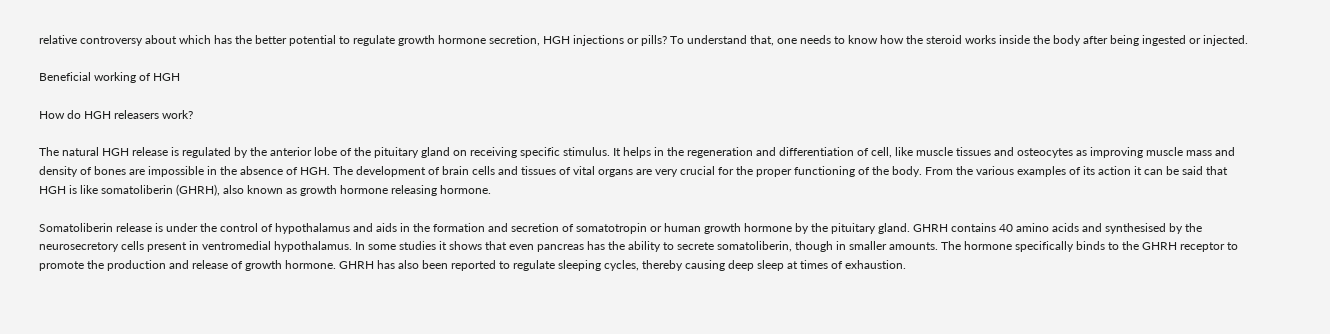relative controversy about which has the better potential to regulate growth hormone secretion, HGH injections or pills? To understand that, one needs to know how the steroid works inside the body after being ingested or injected.

Beneficial working of HGH

How do HGH releasers work?

The natural HGH release is regulated by the anterior lobe of the pituitary gland on receiving specific stimulus. It helps in the regeneration and differentiation of cell, like muscle tissues and osteocytes as improving muscle mass and density of bones are impossible in the absence of HGH. The development of brain cells and tissues of vital organs are very crucial for the proper functioning of the body. From the various examples of its action it can be said that HGH is like somatoliberin (GHRH), also known as growth hormone releasing hormone.

Somatoliberin release is under the control of hypothalamus and aids in the formation and secretion of somatotropin or human growth hormone by the pituitary gland. GHRH contains 40 amino acids and synthesised by the neurosecretory cells present in ventromedial hypothalamus. In some studies it shows that even pancreas has the ability to secrete somatoliberin, though in smaller amounts. The hormone specifically binds to the GHRH receptor to promote the production and release of growth hormone. GHRH has also been reported to regulate sleeping cycles, thereby causing deep sleep at times of exhaustion.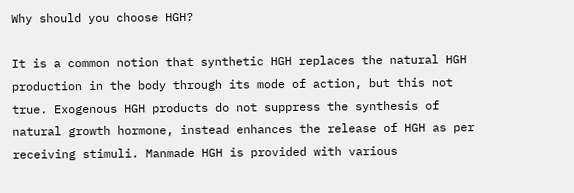Why should you choose HGH?

It is a common notion that synthetic HGH replaces the natural HGH production in the body through its mode of action, but this not true. Exogenous HGH products do not suppress the synthesis of natural growth hormone, instead enhances the release of HGH as per receiving stimuli. Manmade HGH is provided with various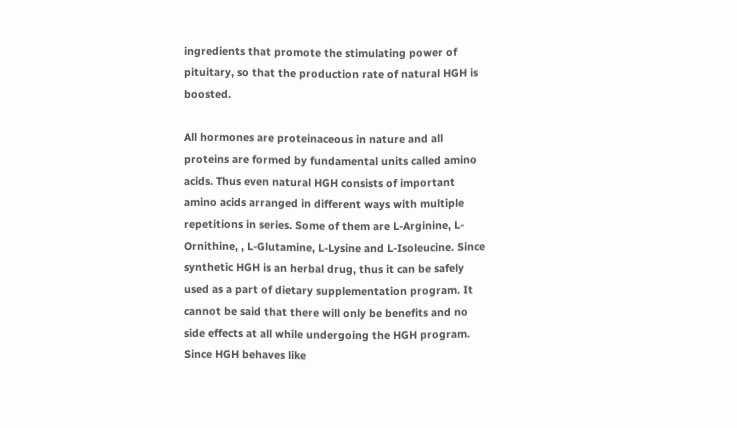ingredients that promote the stimulating power of pituitary, so that the production rate of natural HGH is boosted.

All hormones are proteinaceous in nature and all proteins are formed by fundamental units called amino acids. Thus even natural HGH consists of important amino acids arranged in different ways with multiple repetitions in series. Some of them are L-Arginine, L-Ornithine, , L-Glutamine, L-Lysine and L-Isoleucine. Since synthetic HGH is an herbal drug, thus it can be safely used as a part of dietary supplementation program. It cannot be said that there will only be benefits and no side effects at all while undergoing the HGH program. Since HGH behaves like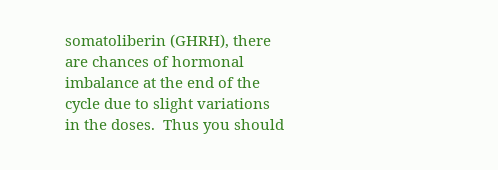somatoliberin (GHRH), there are chances of hormonal imbalance at the end of the cycle due to slight variations in the doses.  Thus you should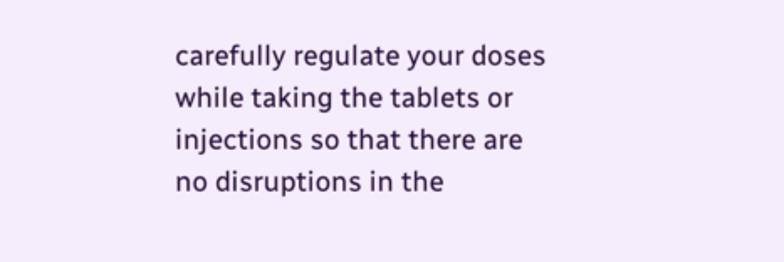carefully regulate your doses while taking the tablets or injections so that there are no disruptions in the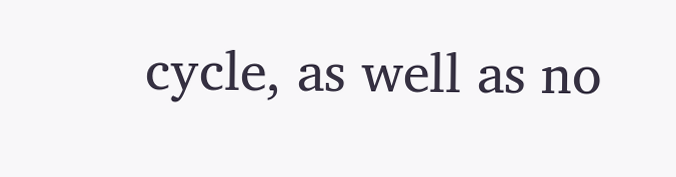cycle, as well as no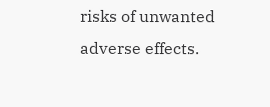risks of unwanted adverse effects.